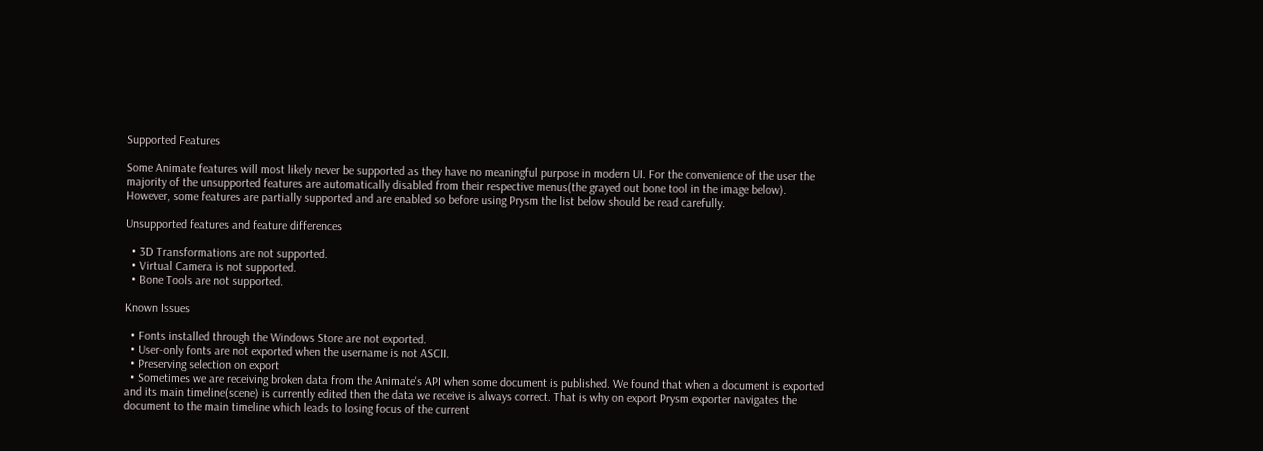Supported Features

Some Animate features will most likely never be supported as they have no meaningful purpose in modern UI. For the convenience of the user the majority of the unsupported features are automatically disabled from their respective menus(the grayed out bone tool in the image below). However, some features are partially supported and are enabled so before using Prysm the list below should be read carefully.

Unsupported features and feature differences

  • 3D Transformations are not supported.
  • Virtual Camera is not supported.
  • Bone Tools are not supported.

Known Issues

  • Fonts installed through the Windows Store are not exported.
  • User-only fonts are not exported when the username is not ASCII.
  • Preserving selection on export
  • Sometimes we are receiving broken data from the Animate's API when some document is published. We found that when a document is exported and its main timeline(scene) is currently edited then the data we receive is always correct. That is why on export Prysm exporter navigates the document to the main timeline which leads to losing focus of the current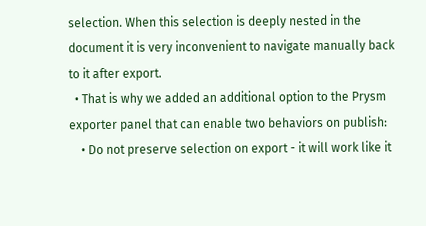selection. When this selection is deeply nested in the document it is very inconvenient to navigate manually back to it after export.
  • That is why we added an additional option to the Prysm exporter panel that can enable two behaviors on publish:
    • Do not preserve selection on export - it will work like it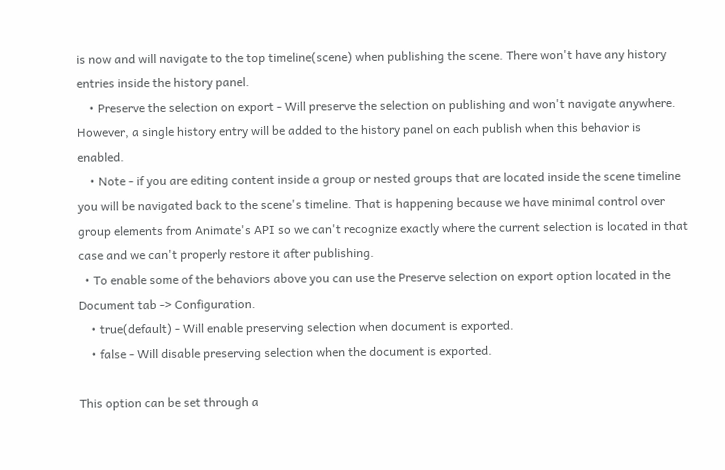is now and will navigate to the top timeline(scene) when publishing the scene. There won't have any history entries inside the history panel.
    • Preserve the selection on export - Will preserve the selection on publishing and won't navigate anywhere. However, a single history entry will be added to the history panel on each publish when this behavior is enabled.
    • Note - if you are editing content inside a group or nested groups that are located inside the scene timeline you will be navigated back to the scene's timeline. That is happening because we have minimal control over group elements from Animate's API so we can't recognize exactly where the current selection is located in that case and we can't properly restore it after publishing.
  • To enable some of the behaviors above you can use the Preserve selection on export option located in the Document tab -> Configuration.
    • true(default) - Will enable preserving selection when document is exported.
    • false - Will disable preserving selection when the document is exported.

This option can be set through a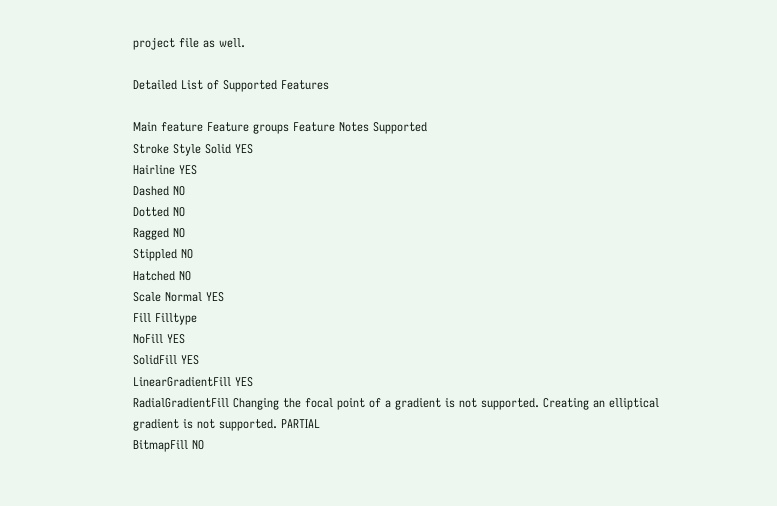project file as well.

Detailed List of Supported Features

Main feature Feature groups Feature Notes Supported
Stroke Style Solid YES
Hairline YES
Dashed NO
Dotted NO
Ragged NO
Stippled NO
Hatched NO
Scale Normal YES
Fill Filltype
NoFill YES
SolidFill YES
LinearGradientFill YES
RadialGradientFill Changing the focal point of a gradient is not supported. Creating an elliptical gradient is not supported. PARTIAL
BitmapFill NO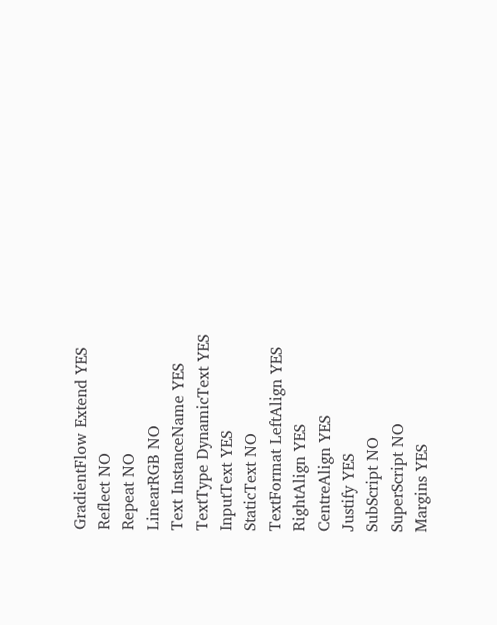GradientFlow Extend YES
Reflect NO
Repeat NO
LinearRGB NO
Text InstanceName YES
TextType DynamicText YES
InputText YES
StaticText NO
TextFormat LeftAlign YES
RightAlign YES
CentreAlign YES
Justify YES
SubScript NO
SuperScript NO
Margins YES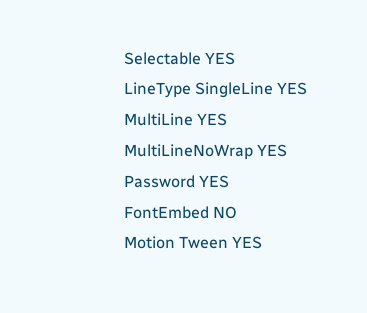Selectable YES
LineType SingleLine YES
MultiLine YES
MultiLineNoWrap YES
Password YES
FontEmbed NO
Motion Tween YES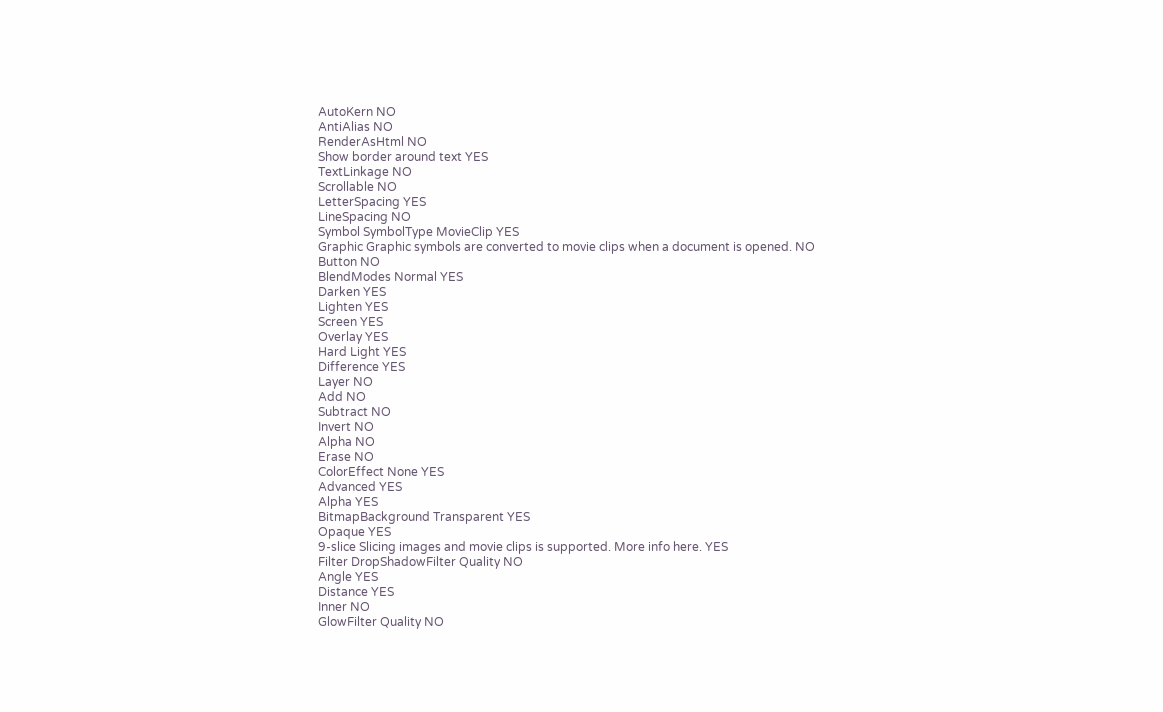AutoKern NO
AntiAlias NO
RenderAsHtml NO
Show border around text YES
TextLinkage NO
Scrollable NO
LetterSpacing YES
LineSpacing NO
Symbol SymbolType MovieClip YES
Graphic Graphic symbols are converted to movie clips when a document is opened. NO
Button NO
BlendModes Normal YES
Darken YES
Lighten YES
Screen YES
Overlay YES
Hard Light YES
Difference YES
Layer NO
Add NO
Subtract NO
Invert NO
Alpha NO
Erase NO
ColorEffect None YES
Advanced YES
Alpha YES
BitmapBackground Transparent YES
Opaque YES
9-slice Slicing images and movie clips is supported. More info here. YES
Filter DropShadowFilter Quality NO
Angle YES
Distance YES
Inner NO
GlowFilter Quality NO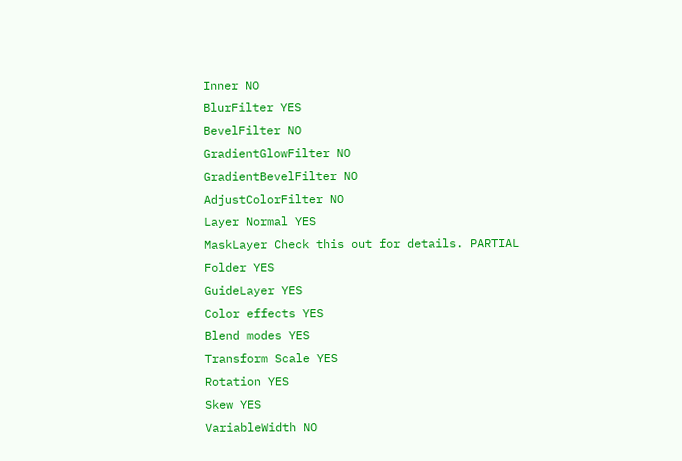Inner NO
BlurFilter YES
BevelFilter NO
GradientGlowFilter NO
GradientBevelFilter NO
AdjustColorFilter NO
Layer Normal YES
MaskLayer Check this out for details. PARTIAL
Folder YES
GuideLayer YES
Color effects YES
Blend modes YES
Transform Scale YES
Rotation YES
Skew YES
VariableWidth NO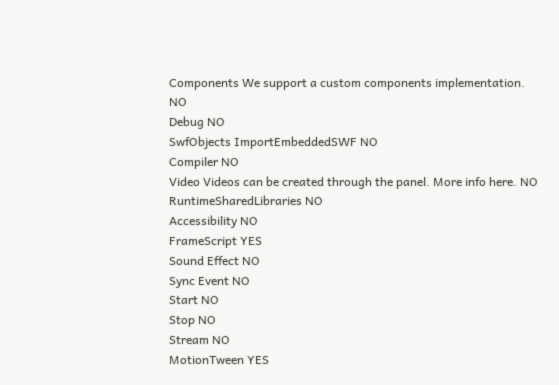Components We support a custom components implementation. NO
Debug NO
SwfObjects ImportEmbeddedSWF NO
Compiler NO
Video Videos can be created through the panel. More info here. NO
RuntimeSharedLibraries NO
Accessibility NO
FrameScript YES
Sound Effect NO
Sync Event NO
Start NO
Stop NO
Stream NO
MotionTween YES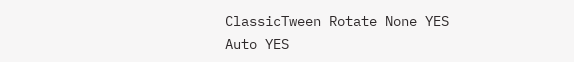ClassicTween Rotate None YES
Auto YES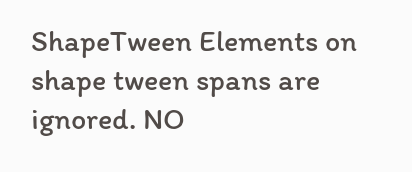ShapeTween Elements on shape tween spans are ignored. NO